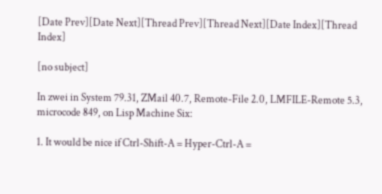[Date Prev][Date Next][Thread Prev][Thread Next][Date Index][Thread Index]

[no subject]

In zwei in System 79.31, ZMail 40.7, Remote-File 2.0, LMFILE-Remote 5.3,
microcode 849, on Lisp Machine Six:

1. It would be nice if Ctrl-Shift-A = Hyper-Ctrl-A =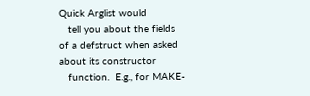Quick Arglist would
   tell you about the fields of a defstruct when asked about its constructor
   function.  E.g., for MAKE-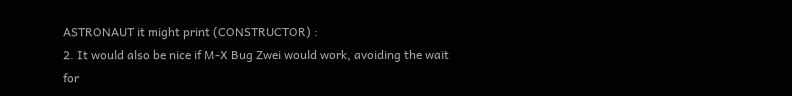ASTRONAUT it might print (CONSTRUCTOR) :
2. It would also be nice if M-X Bug Zwei would work, avoiding the wait for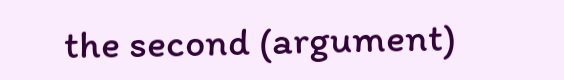the second (argument)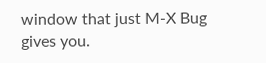window that just M-X Bug gives you.